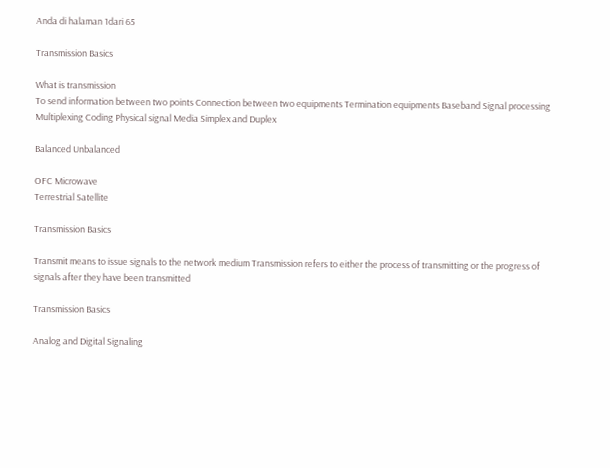Anda di halaman 1dari 65

Transmission Basics

What is transmission
To send information between two points Connection between two equipments Termination equipments Baseband Signal processing Multiplexing Coding Physical signal Media Simplex and Duplex

Balanced Unbalanced

OFC Microwave
Terrestrial Satellite

Transmission Basics

Transmit means to issue signals to the network medium Transmission refers to either the process of transmitting or the progress of signals after they have been transmitted

Transmission Basics

Analog and Digital Signaling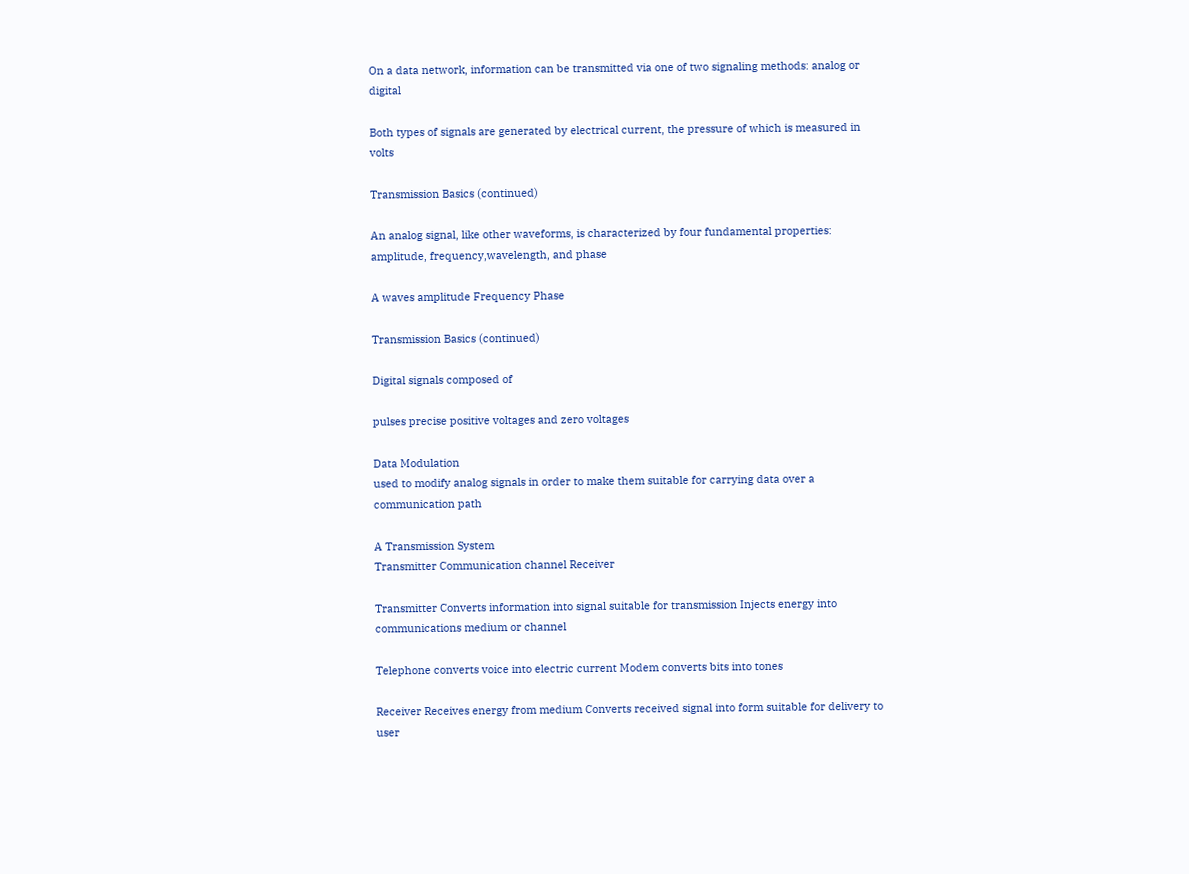On a data network, information can be transmitted via one of two signaling methods: analog or digital

Both types of signals are generated by electrical current, the pressure of which is measured in volts

Transmission Basics (continued)

An analog signal, like other waveforms, is characterized by four fundamental properties: amplitude, frequency,wavelength, and phase

A waves amplitude Frequency Phase

Transmission Basics (continued)

Digital signals composed of

pulses precise positive voltages and zero voltages

Data Modulation
used to modify analog signals in order to make them suitable for carrying data over a communication path

A Transmission System
Transmitter Communication channel Receiver

Transmitter Converts information into signal suitable for transmission Injects energy into communications medium or channel

Telephone converts voice into electric current Modem converts bits into tones

Receiver Receives energy from medium Converts received signal into form suitable for delivery to user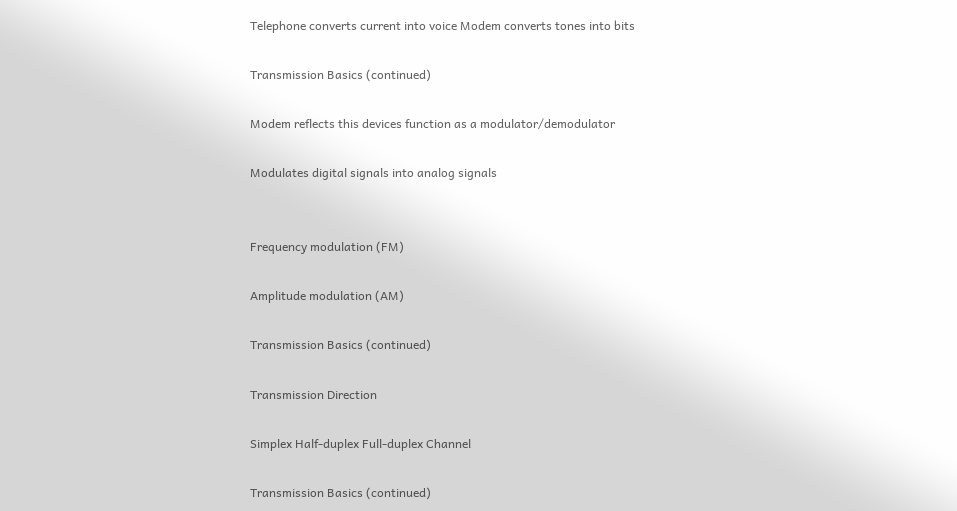Telephone converts current into voice Modem converts tones into bits

Transmission Basics (continued)

Modem reflects this devices function as a modulator/demodulator

Modulates digital signals into analog signals


Frequency modulation (FM)

Amplitude modulation (AM)

Transmission Basics (continued)

Transmission Direction

Simplex Half-duplex Full-duplex Channel

Transmission Basics (continued)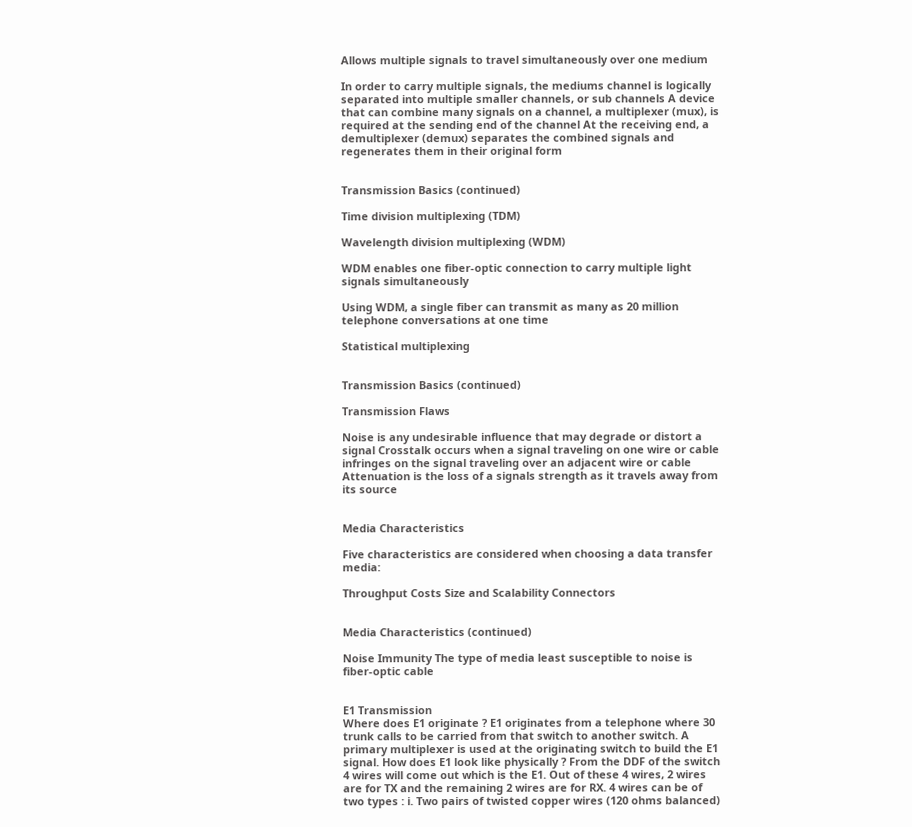Allows multiple signals to travel simultaneously over one medium

In order to carry multiple signals, the mediums channel is logically separated into multiple smaller channels, or sub channels A device that can combine many signals on a channel, a multiplexer (mux), is required at the sending end of the channel At the receiving end, a demultiplexer (demux) separates the combined signals and regenerates them in their original form


Transmission Basics (continued)

Time division multiplexing (TDM)

Wavelength division multiplexing (WDM)

WDM enables one fiber-optic connection to carry multiple light signals simultaneously

Using WDM, a single fiber can transmit as many as 20 million telephone conversations at one time

Statistical multiplexing


Transmission Basics (continued)

Transmission Flaws

Noise is any undesirable influence that may degrade or distort a signal Crosstalk occurs when a signal traveling on one wire or cable infringes on the signal traveling over an adjacent wire or cable Attenuation is the loss of a signals strength as it travels away from its source


Media Characteristics

Five characteristics are considered when choosing a data transfer media:

Throughput Costs Size and Scalability Connectors


Media Characteristics (continued)

Noise Immunity The type of media least susceptible to noise is fiber-optic cable


E1 Transmission
Where does E1 originate ? E1 originates from a telephone where 30 trunk calls to be carried from that switch to another switch. A primary multiplexer is used at the originating switch to build the E1 signal. How does E1 look like physically ? From the DDF of the switch 4 wires will come out which is the E1. Out of these 4 wires, 2 wires are for TX and the remaining 2 wires are for RX. 4 wires can be of two types : i. Two pairs of twisted copper wires (120 ohms balanced)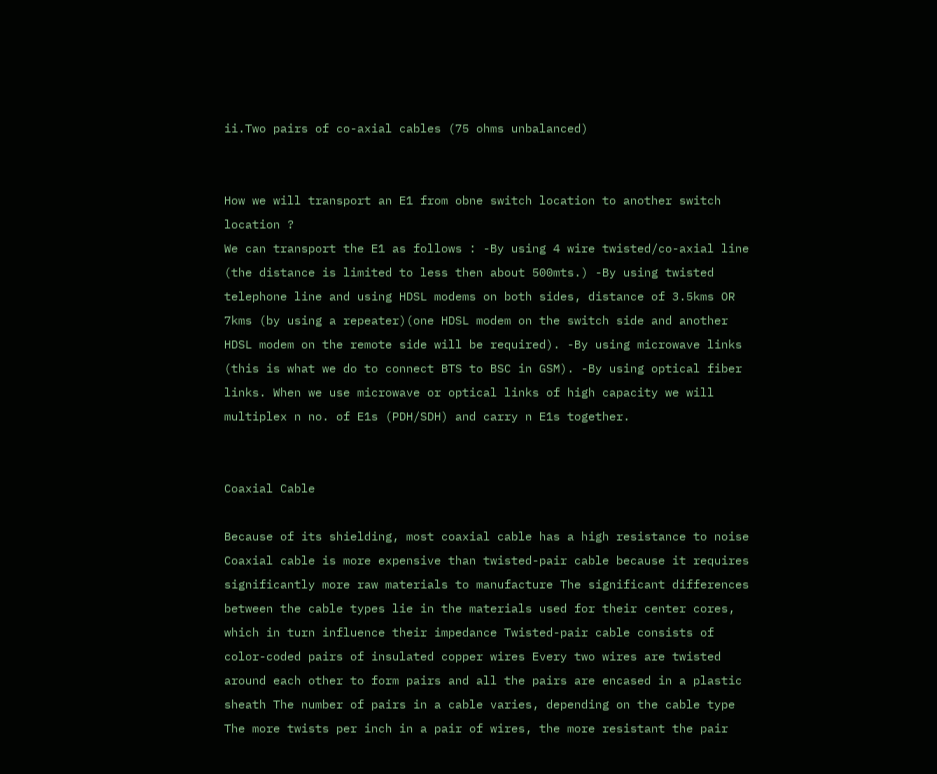ii.Two pairs of co-axial cables (75 ohms unbalanced)


How we will transport an E1 from obne switch location to another switch location ?
We can transport the E1 as follows : -By using 4 wire twisted/co-axial line (the distance is limited to less then about 500mts.) -By using twisted telephone line and using HDSL modems on both sides, distance of 3.5kms OR 7kms (by using a repeater)(one HDSL modem on the switch side and another HDSL modem on the remote side will be required). -By using microwave links (this is what we do to connect BTS to BSC in GSM). -By using optical fiber links. When we use microwave or optical links of high capacity we will multiplex n no. of E1s (PDH/SDH) and carry n E1s together.


Coaxial Cable

Because of its shielding, most coaxial cable has a high resistance to noise Coaxial cable is more expensive than twisted-pair cable because it requires significantly more raw materials to manufacture The significant differences between the cable types lie in the materials used for their center cores, which in turn influence their impedance Twisted-pair cable consists of color-coded pairs of insulated copper wires Every two wires are twisted around each other to form pairs and all the pairs are encased in a plastic sheath The number of pairs in a cable varies, depending on the cable type The more twists per inch in a pair of wires, the more resistant the pair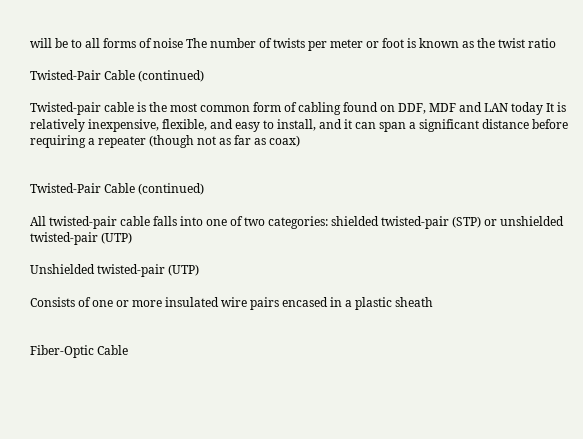will be to all forms of noise The number of twists per meter or foot is known as the twist ratio

Twisted-Pair Cable (continued)

Twisted-pair cable is the most common form of cabling found on DDF, MDF and LAN today It is relatively inexpensive, flexible, and easy to install, and it can span a significant distance before requiring a repeater (though not as far as coax)


Twisted-Pair Cable (continued)

All twisted-pair cable falls into one of two categories: shielded twisted-pair (STP) or unshielded twisted-pair (UTP)

Unshielded twisted-pair (UTP)

Consists of one or more insulated wire pairs encased in a plastic sheath


Fiber-Optic Cable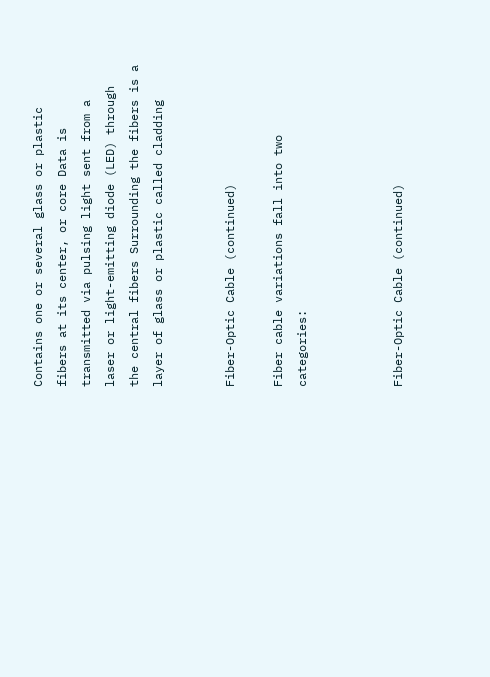Contains one or several glass or plastic fibers at its center, or core Data is transmitted via pulsing light sent from a laser or light-emitting diode (LED) through the central fibers Surrounding the fibers is a layer of glass or plastic called cladding


Fiber-Optic Cable (continued)

Fiber cable variations fall into two categories:



Fiber-Optic Cable (continued)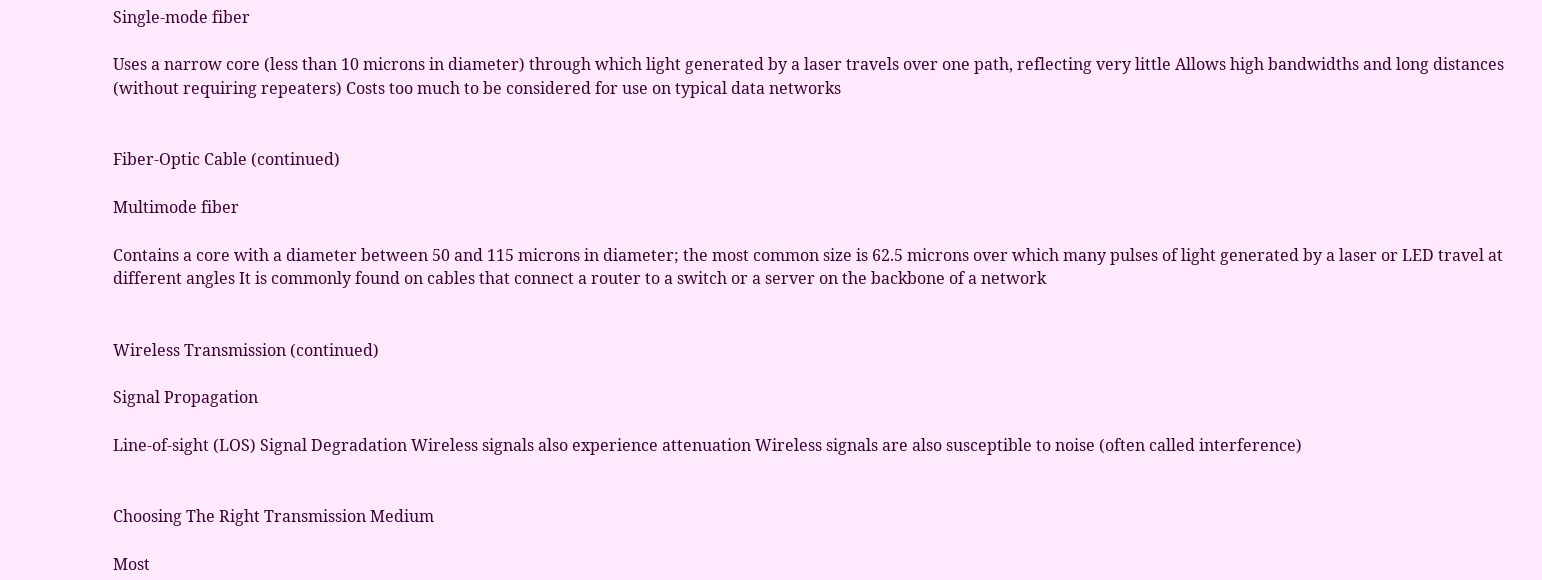Single-mode fiber

Uses a narrow core (less than 10 microns in diameter) through which light generated by a laser travels over one path, reflecting very little Allows high bandwidths and long distances (without requiring repeaters) Costs too much to be considered for use on typical data networks


Fiber-Optic Cable (continued)

Multimode fiber

Contains a core with a diameter between 50 and 115 microns in diameter; the most common size is 62.5 microns over which many pulses of light generated by a laser or LED travel at different angles It is commonly found on cables that connect a router to a switch or a server on the backbone of a network


Wireless Transmission (continued)

Signal Propagation

Line-of-sight (LOS) Signal Degradation Wireless signals also experience attenuation Wireless signals are also susceptible to noise (often called interference)


Choosing The Right Transmission Medium

Most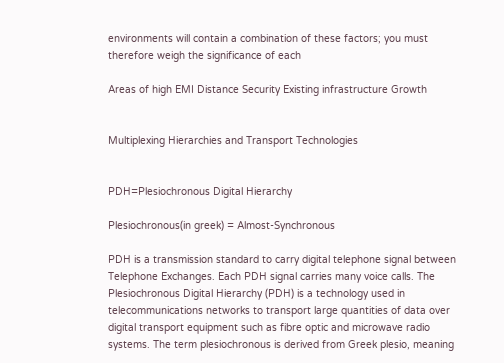environments will contain a combination of these factors; you must therefore weigh the significance of each

Areas of high EMI Distance Security Existing infrastructure Growth


Multiplexing Hierarchies and Transport Technologies


PDH=Plesiochronous Digital Hierarchy

Plesiochronous(in greek) = Almost-Synchronous

PDH is a transmission standard to carry digital telephone signal between Telephone Exchanges. Each PDH signal carries many voice calls. The Plesiochronous Digital Hierarchy (PDH) is a technology used in telecommunications networks to transport large quantities of data over digital transport equipment such as fibre optic and microwave radio systems. The term plesiochronous is derived from Greek plesio, meaning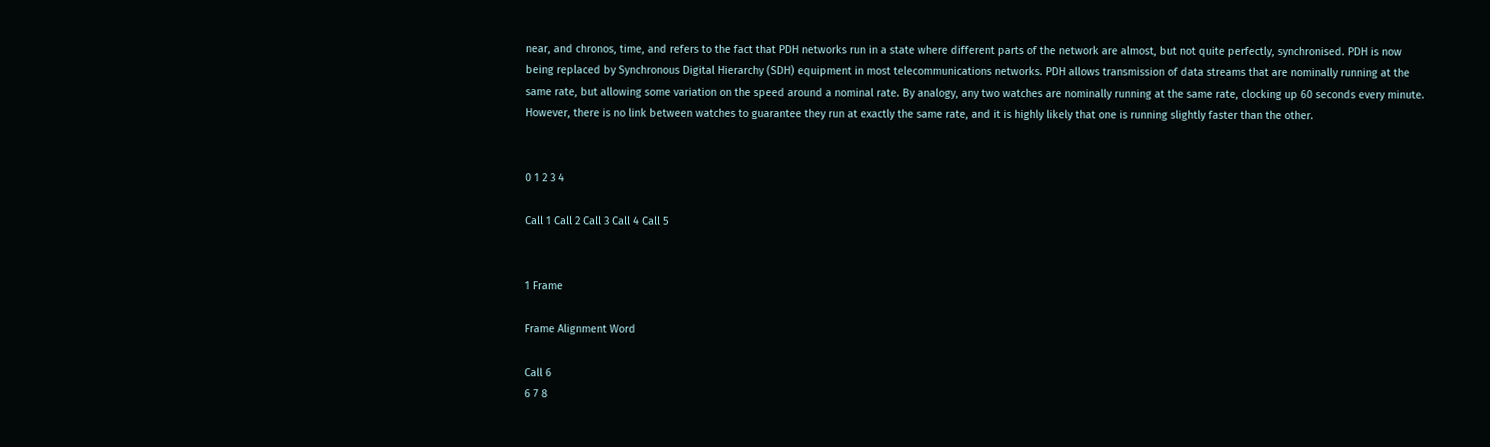near, and chronos, time, and refers to the fact that PDH networks run in a state where different parts of the network are almost, but not quite perfectly, synchronised. PDH is now being replaced by Synchronous Digital Hierarchy (SDH) equipment in most telecommunications networks. PDH allows transmission of data streams that are nominally running at the same rate, but allowing some variation on the speed around a nominal rate. By analogy, any two watches are nominally running at the same rate, clocking up 60 seconds every minute. However, there is no link between watches to guarantee they run at exactly the same rate, and it is highly likely that one is running slightly faster than the other.


0 1 2 3 4

Call 1 Call 2 Call 3 Call 4 Call 5


1 Frame

Frame Alignment Word

Call 6
6 7 8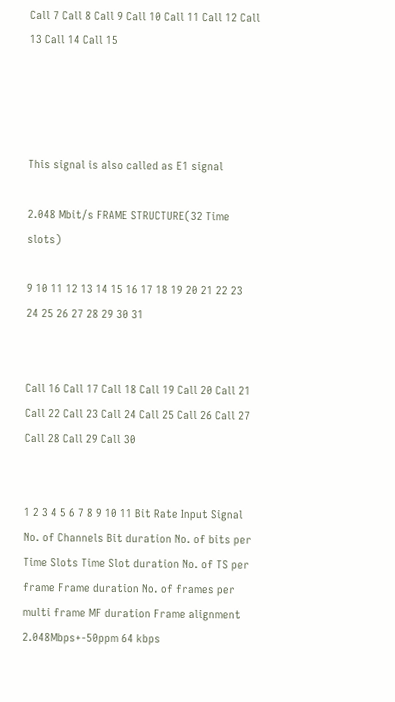Call 7 Call 8 Call 9 Call 10 Call 11 Call 12 Call 13 Call 14 Call 15




This signal is also called as E1 signal

2.048 Mbit/s FRAME STRUCTURE(32 Time slots)

9 10 11 12 13 14 15 16 17 18 19 20 21 22 23 24 25 26 27 28 29 30 31


Call 16 Call 17 Call 18 Call 19 Call 20 Call 21 Call 22 Call 23 Call 24 Call 25 Call 26 Call 27 Call 28 Call 29 Call 30


1 2 3 4 5 6 7 8 9 10 11 Bit Rate Input Signal No. of Channels Bit duration No. of bits per Time Slots Time Slot duration No. of TS per frame Frame duration No. of frames per multi frame MF duration Frame alignment 2.048Mbps+-50ppm 64 kbps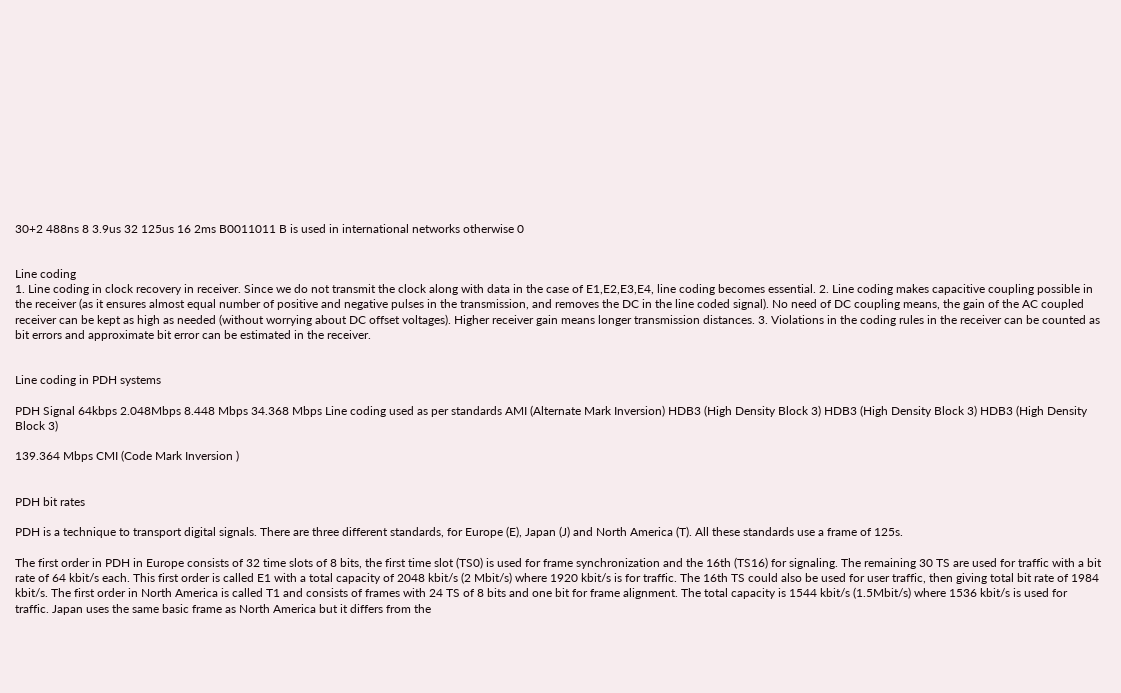30+2 488ns 8 3.9us 32 125us 16 2ms B0011011 B is used in international networks otherwise 0


Line coding
1. Line coding in clock recovery in receiver. Since we do not transmit the clock along with data in the case of E1,E2,E3,E4, line coding becomes essential. 2. Line coding makes capacitive coupling possible in the receiver (as it ensures almost equal number of positive and negative pulses in the transmission, and removes the DC in the line coded signal). No need of DC coupling means, the gain of the AC coupled receiver can be kept as high as needed (without worrying about DC offset voltages). Higher receiver gain means longer transmission distances. 3. Violations in the coding rules in the receiver can be counted as bit errors and approximate bit error can be estimated in the receiver.


Line coding in PDH systems

PDH Signal 64kbps 2.048Mbps 8.448 Mbps 34.368 Mbps Line coding used as per standards AMI (Alternate Mark Inversion) HDB3 (High Density Block 3) HDB3 (High Density Block 3) HDB3 (High Density Block 3)

139.364 Mbps CMI (Code Mark Inversion )


PDH bit rates

PDH is a technique to transport digital signals. There are three different standards, for Europe (E), Japan (J) and North America (T). All these standards use a frame of 125s.

The first order in PDH in Europe consists of 32 time slots of 8 bits, the first time slot (TS0) is used for frame synchronization and the 16th (TS16) for signaling. The remaining 30 TS are used for traffic with a bit rate of 64 kbit/s each. This first order is called E1 with a total capacity of 2048 kbit/s (2 Mbit/s) where 1920 kbit/s is for traffic. The 16th TS could also be used for user traffic, then giving total bit rate of 1984 kbit/s. The first order in North America is called T1 and consists of frames with 24 TS of 8 bits and one bit for frame alignment. The total capacity is 1544 kbit/s (1.5Mbit/s) where 1536 kbit/s is used for traffic. Japan uses the same basic frame as North America but it differs from the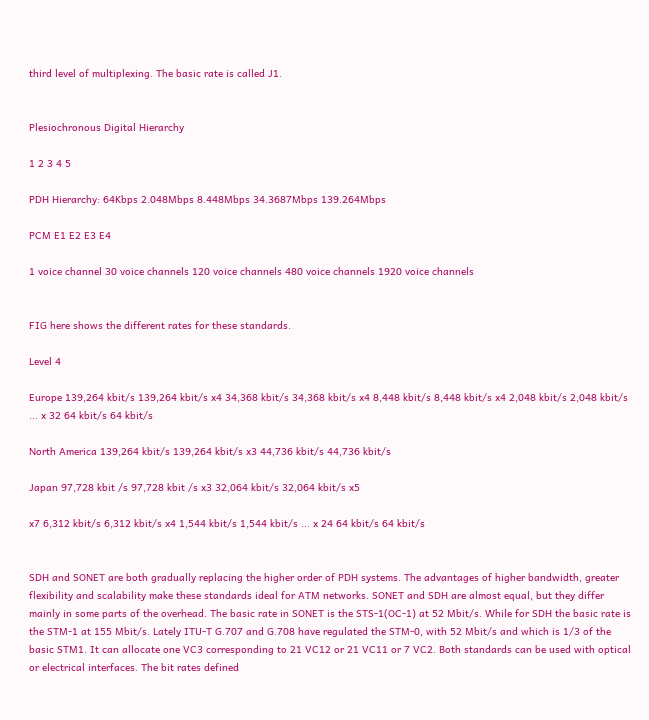third level of multiplexing. The basic rate is called J1.


Plesiochronous Digital Hierarchy

1 2 3 4 5

PDH Hierarchy: 64Kbps 2.048Mbps 8.448Mbps 34.3687Mbps 139.264Mbps

PCM E1 E2 E3 E4

1 voice channel 30 voice channels 120 voice channels 480 voice channels 1920 voice channels


FIG here shows the different rates for these standards.

Level 4

Europe 139,264 kbit/s 139,264 kbit/s x4 34,368 kbit/s 34,368 kbit/s x4 8,448 kbit/s 8,448 kbit/s x4 2,048 kbit/s 2,048 kbit/s ... x 32 64 kbit/s 64 kbit/s

North America 139,264 kbit/s 139,264 kbit/s x3 44,736 kbit/s 44,736 kbit/s

Japan 97,728 kbit /s 97,728 kbit /s x3 32,064 kbit/s 32,064 kbit/s x5

x7 6,312 kbit/s 6,312 kbit/s x4 1,544 kbit/s 1,544 kbit/s ... x 24 64 kbit/s 64 kbit/s


SDH and SONET are both gradually replacing the higher order of PDH systems. The advantages of higher bandwidth, greater flexibility and scalability make these standards ideal for ATM networks. SONET and SDH are almost equal, but they differ mainly in some parts of the overhead. The basic rate in SONET is the STS-1(OC-1) at 52 Mbit/s. While for SDH the basic rate is the STM-1 at 155 Mbit/s. Lately ITU-T G.707 and G.708 have regulated the STM-0, with 52 Mbit/s and which is 1/3 of the basic STM1. It can allocate one VC3 corresponding to 21 VC12 or 21 VC11 or 7 VC2. Both standards can be used with optical or electrical interfaces. The bit rates defined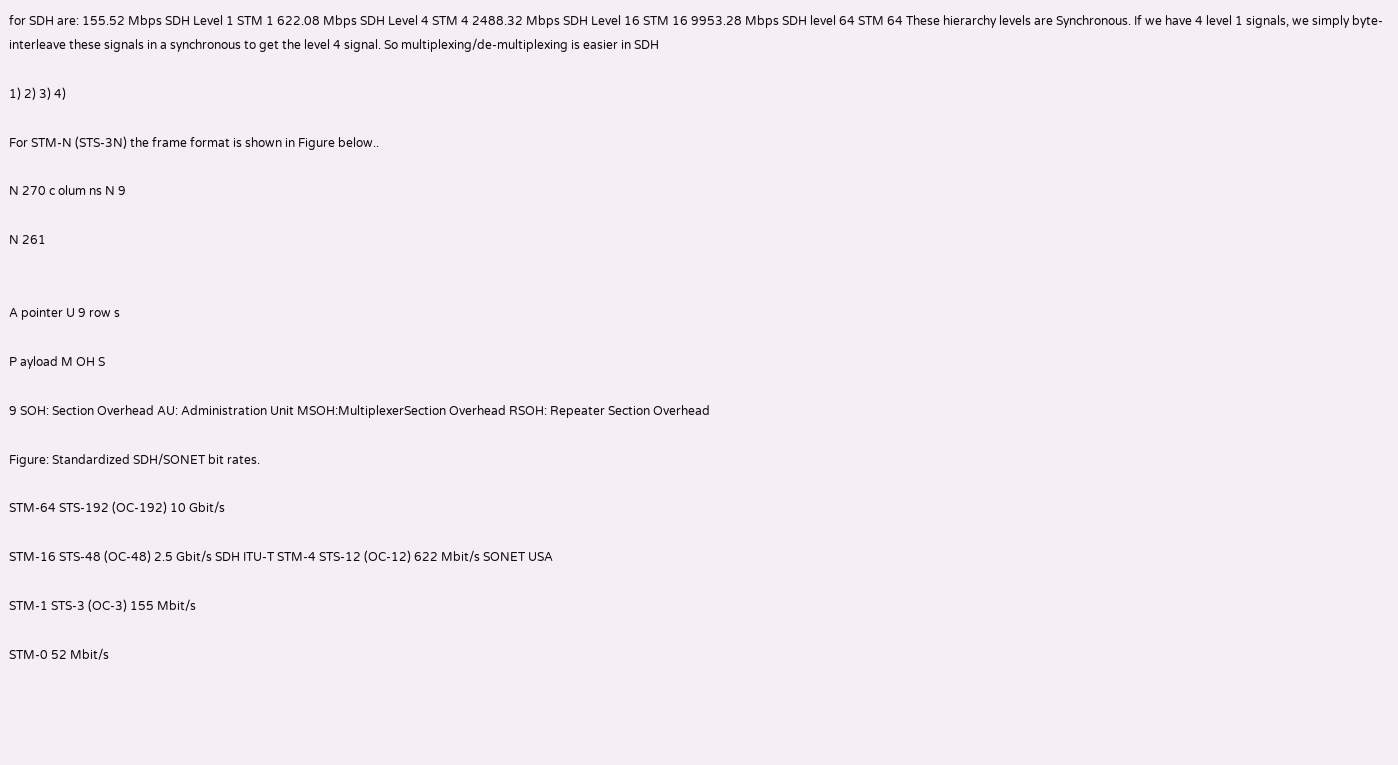for SDH are: 155.52 Mbps SDH Level 1 STM 1 622.08 Mbps SDH Level 4 STM 4 2488.32 Mbps SDH Level 16 STM 16 9953.28 Mbps SDH level 64 STM 64 These hierarchy levels are Synchronous. If we have 4 level 1 signals, we simply byte-interleave these signals in a synchronous to get the level 4 signal. So multiplexing/de-multiplexing is easier in SDH

1) 2) 3) 4)

For STM-N (STS-3N) the frame format is shown in Figure below..

N 270 c olum ns N 9

N 261


A pointer U 9 row s

P ayload M OH S

9 SOH: Section Overhead AU: Administration Unit MSOH:MultiplexerSection Overhead RSOH: Repeater Section Overhead

Figure: Standardized SDH/SONET bit rates.

STM-64 STS-192 (OC-192) 10 Gbit/s

STM-16 STS-48 (OC-48) 2.5 Gbit/s SDH ITU-T STM-4 STS-12 (OC-12) 622 Mbit/s SONET USA

STM-1 STS-3 (OC-3) 155 Mbit/s

STM-0 52 Mbit/s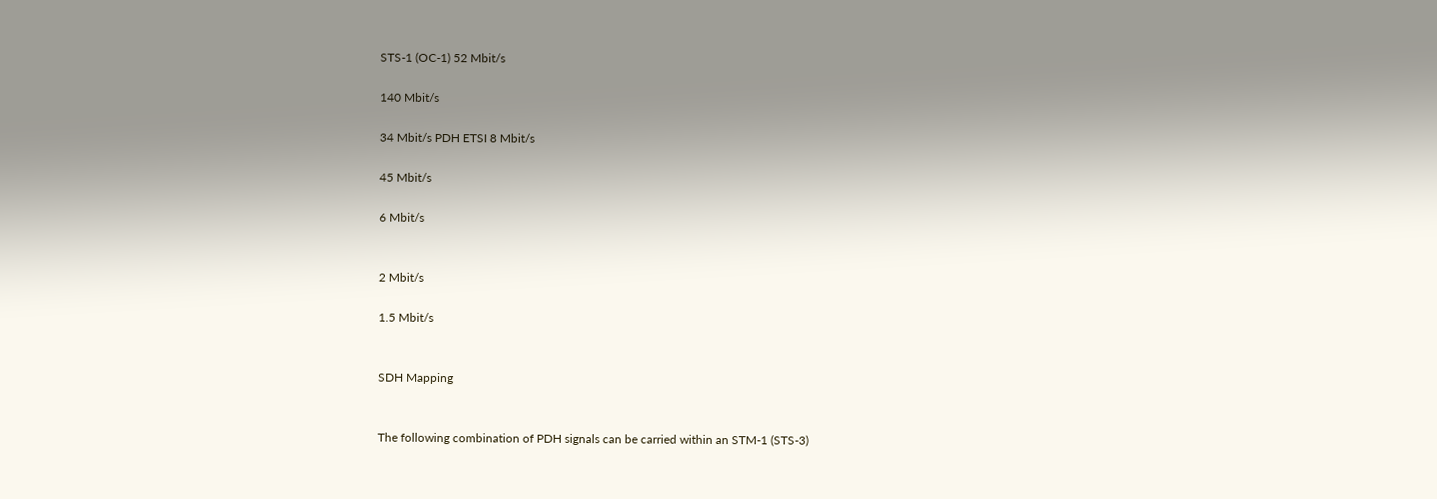STS-1 (OC-1) 52 Mbit/s

140 Mbit/s

34 Mbit/s PDH ETSI 8 Mbit/s

45 Mbit/s

6 Mbit/s


2 Mbit/s

1.5 Mbit/s


SDH Mapping


The following combination of PDH signals can be carried within an STM-1 (STS-3)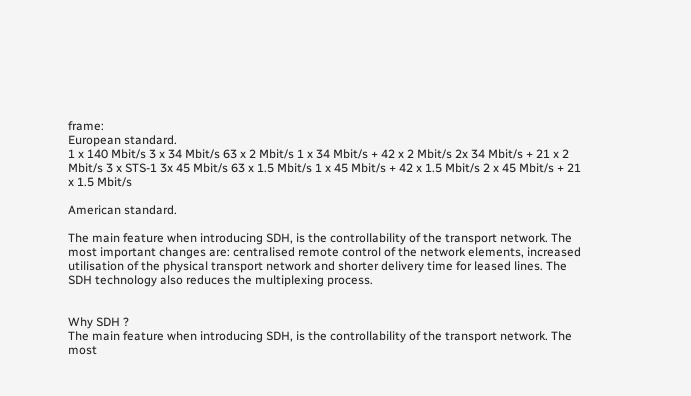frame:
European standard.
1 x 140 Mbit/s 3 x 34 Mbit/s 63 x 2 Mbit/s 1 x 34 Mbit/s + 42 x 2 Mbit/s 2x 34 Mbit/s + 21 x 2 Mbit/s 3 x STS-1 3x 45 Mbit/s 63 x 1.5 Mbit/s 1 x 45 Mbit/s + 42 x 1.5 Mbit/s 2 x 45 Mbit/s + 21 x 1.5 Mbit/s

American standard.

The main feature when introducing SDH, is the controllability of the transport network. The most important changes are: centralised remote control of the network elements, increased utilisation of the physical transport network and shorter delivery time for leased lines. The SDH technology also reduces the multiplexing process.


Why SDH ?
The main feature when introducing SDH, is the controllability of the transport network. The most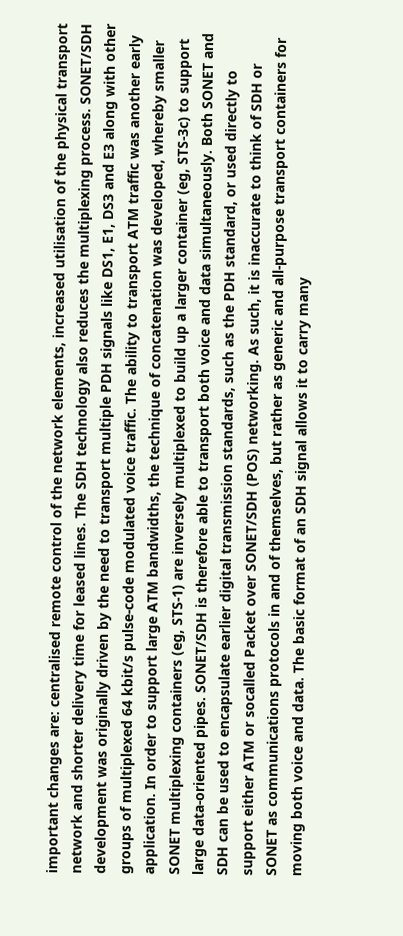important changes are: centralised remote control of the network elements, increased utilisation of the physical transport network and shorter delivery time for leased lines. The SDH technology also reduces the multiplexing process. SONET/SDH development was originally driven by the need to transport multiple PDH signals like DS1, E1, DS3 and E3 along with other groups of multiplexed 64 kbit/s pulse-code modulated voice traffic. The ability to transport ATM traffic was another early application. In order to support large ATM bandwidths, the technique of concatenation was developed, whereby smaller SONET multiplexing containers (eg, STS-1) are inversely multiplexed to build up a larger container (eg, STS-3c) to support large data-oriented pipes. SONET/SDH is therefore able to transport both voice and data simultaneously. Both SONET and SDH can be used to encapsulate earlier digital transmission standards, such as the PDH standard, or used directly to support either ATM or socalled Packet over SONET/SDH (POS) networking. As such, it is inaccurate to think of SDH or SONET as communications protocols in and of themselves, but rather as generic and all-purpose transport containers for moving both voice and data. The basic format of an SDH signal allows it to carry many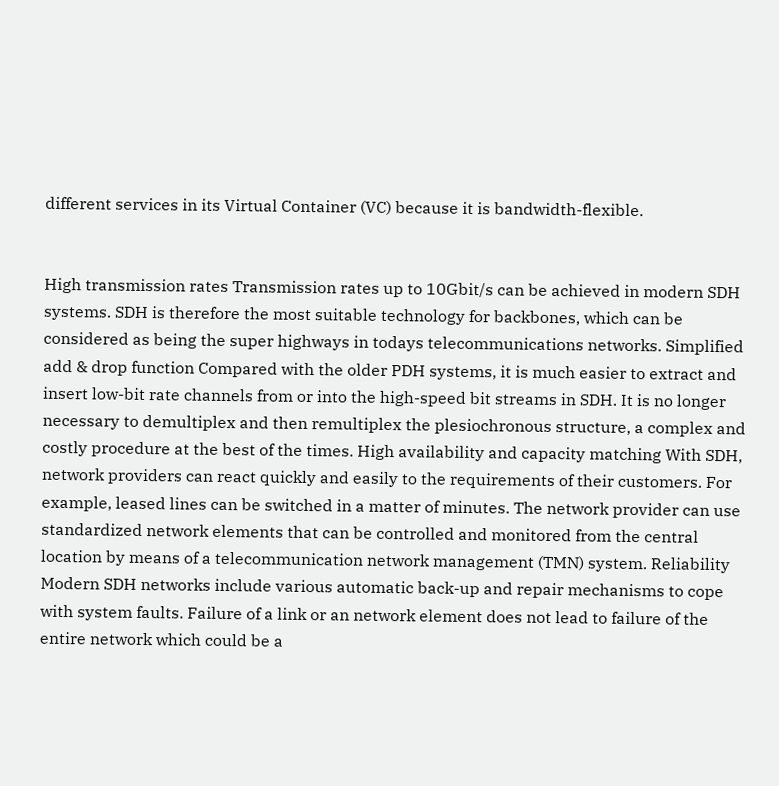different services in its Virtual Container (VC) because it is bandwidth-flexible.


High transmission rates Transmission rates up to 10Gbit/s can be achieved in modern SDH systems. SDH is therefore the most suitable technology for backbones, which can be considered as being the super highways in todays telecommunications networks. Simplified add & drop function Compared with the older PDH systems, it is much easier to extract and insert low-bit rate channels from or into the high-speed bit streams in SDH. It is no longer necessary to demultiplex and then remultiplex the plesiochronous structure, a complex and costly procedure at the best of the times. High availability and capacity matching With SDH, network providers can react quickly and easily to the requirements of their customers. For example, leased lines can be switched in a matter of minutes. The network provider can use standardized network elements that can be controlled and monitored from the central location by means of a telecommunication network management (TMN) system. Reliability Modern SDH networks include various automatic back-up and repair mechanisms to cope with system faults. Failure of a link or an network element does not lead to failure of the entire network which could be a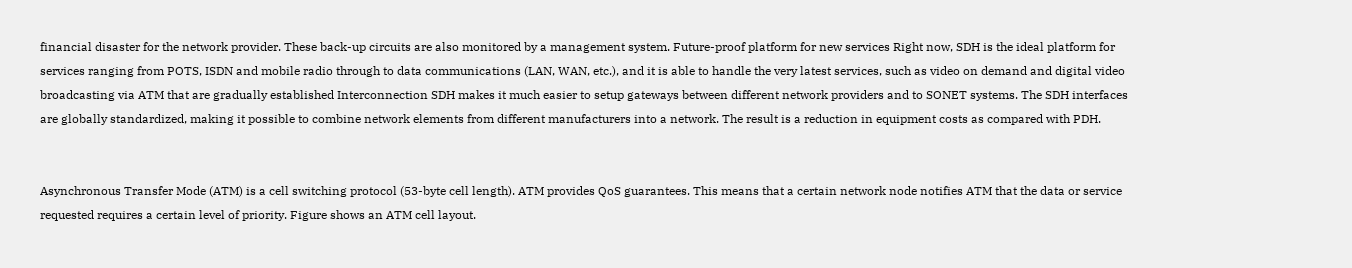financial disaster for the network provider. These back-up circuits are also monitored by a management system. Future-proof platform for new services Right now, SDH is the ideal platform for services ranging from POTS, ISDN and mobile radio through to data communications (LAN, WAN, etc.), and it is able to handle the very latest services, such as video on demand and digital video broadcasting via ATM that are gradually established Interconnection SDH makes it much easier to setup gateways between different network providers and to SONET systems. The SDH interfaces are globally standardized, making it possible to combine network elements from different manufacturers into a network. The result is a reduction in equipment costs as compared with PDH.


Asynchronous Transfer Mode (ATM) is a cell switching protocol (53-byte cell length). ATM provides QoS guarantees. This means that a certain network node notifies ATM that the data or service requested requires a certain level of priority. Figure shows an ATM cell layout.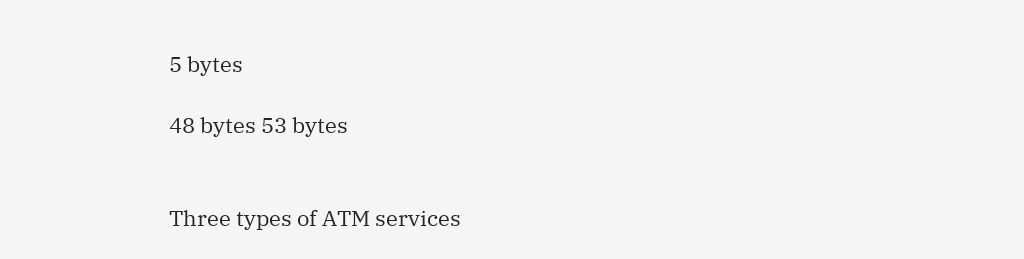5 bytes

48 bytes 53 bytes


Three types of ATM services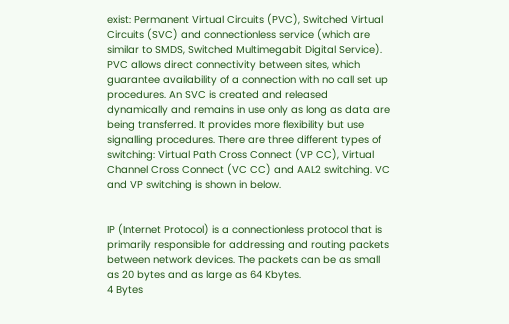exist: Permanent Virtual Circuits (PVC), Switched Virtual Circuits (SVC) and connectionless service (which are similar to SMDS, Switched Multimegabit Digital Service). PVC allows direct connectivity between sites, which guarantee availability of a connection with no call set up procedures. An SVC is created and released dynamically and remains in use only as long as data are being transferred. It provides more flexibility but use signalling procedures. There are three different types of switching: Virtual Path Cross Connect (VP CC), Virtual Channel Cross Connect (VC CC) and AAL2 switching. VC and VP switching is shown in below.


IP (Internet Protocol) is a connectionless protocol that is primarily responsible for addressing and routing packets between network devices. The packets can be as small as 20 bytes and as large as 64 Kbytes.
4 Bytes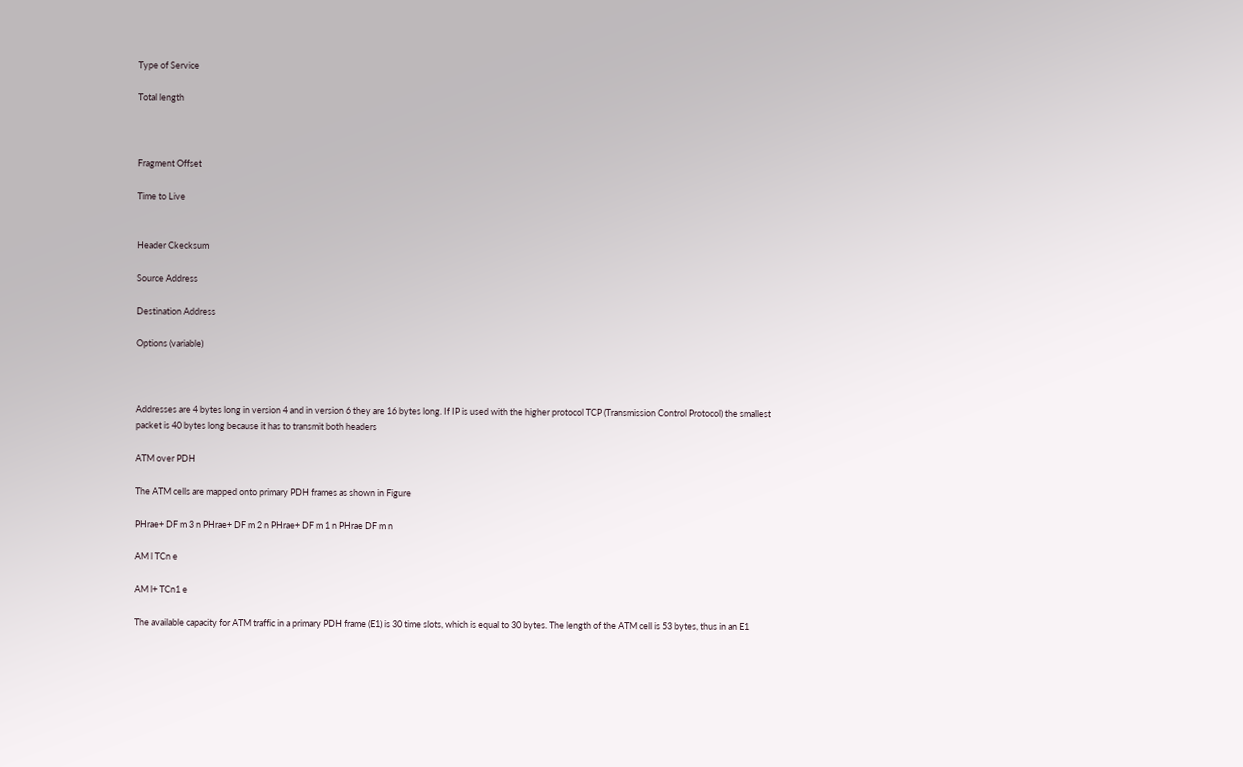Type of Service

Total length



Fragment Offset

Time to Live


Header Ckecksum

Source Address

Destination Address

Options (variable)



Addresses are 4 bytes long in version 4 and in version 6 they are 16 bytes long. If IP is used with the higher protocol TCP (Transmission Control Protocol) the smallest packet is 40 bytes long because it has to transmit both headers

ATM over PDH

The ATM cells are mapped onto primary PDH frames as shown in Figure

PHrae+ DF m 3 n PHrae+ DF m 2 n PHrae+ DF m 1 n PHrae DF m n

AM l TCn e

AM l+ TCn1 e

The available capacity for ATM traffic in a primary PDH frame (E1) is 30 time slots, which is equal to 30 bytes. The length of the ATM cell is 53 bytes, thus in an E1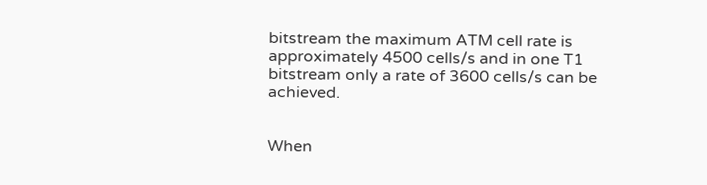bitstream the maximum ATM cell rate is approximately 4500 cells/s and in one T1 bitstream only a rate of 3600 cells/s can be achieved.


When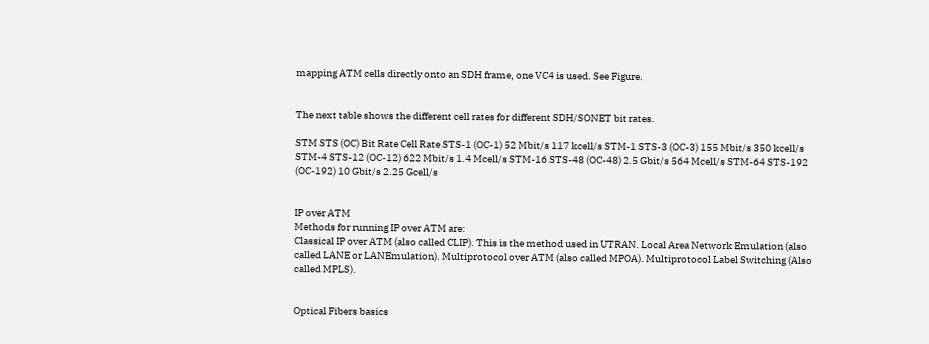mapping ATM cells directly onto an SDH frame, one VC4 is used. See Figure.


The next table shows the different cell rates for different SDH/SONET bit rates.

STM STS (OC) Bit Rate Cell Rate STS-1 (OC-1) 52 Mbit/s 117 kcell/s STM-1 STS-3 (OC-3) 155 Mbit/s 350 kcell/s STM-4 STS-12 (OC-12) 622 Mbit/s 1.4 Mcell/s STM-16 STS-48 (OC-48) 2.5 Gbit/s 564 Mcell/s STM-64 STS-192 (OC-192) 10 Gbit/s 2.25 Gcell/s


IP over ATM
Methods for running IP over ATM are:
Classical IP over ATM (also called CLIP). This is the method used in UTRAN. Local Area Network Emulation (also called LANE or LANEmulation). Multiprotocol over ATM (also called MPOA). Multiprotocol Label Switching (Also called MPLS).


Optical Fibers basics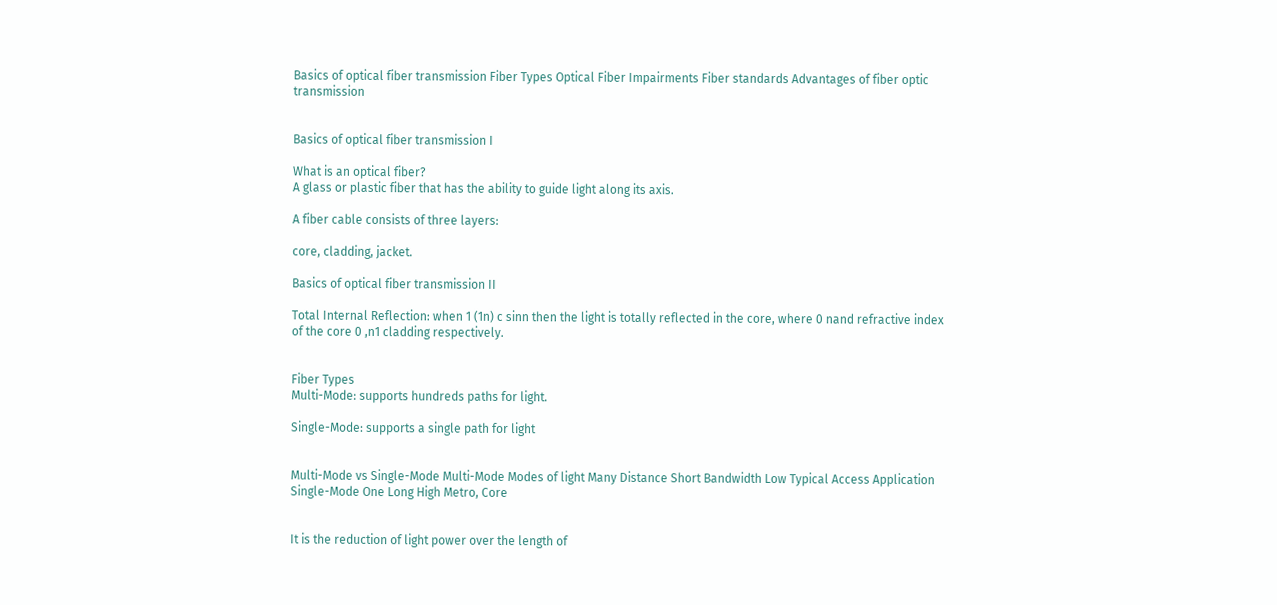Basics of optical fiber transmission Fiber Types Optical Fiber Impairments Fiber standards Advantages of fiber optic transmission


Basics of optical fiber transmission I

What is an optical fiber?
A glass or plastic fiber that has the ability to guide light along its axis.

A fiber cable consists of three layers:

core, cladding, jacket.

Basics of optical fiber transmission II

Total Internal Reflection: when 1 (1n) c sinn then the light is totally reflected in the core, where 0 nand refractive index of the core 0 ,n1 cladding respectively.


Fiber Types
Multi-Mode: supports hundreds paths for light.

Single-Mode: supports a single path for light


Multi-Mode vs Single-Mode Multi-Mode Modes of light Many Distance Short Bandwidth Low Typical Access Application Single-Mode One Long High Metro, Core


It is the reduction of light power over the length of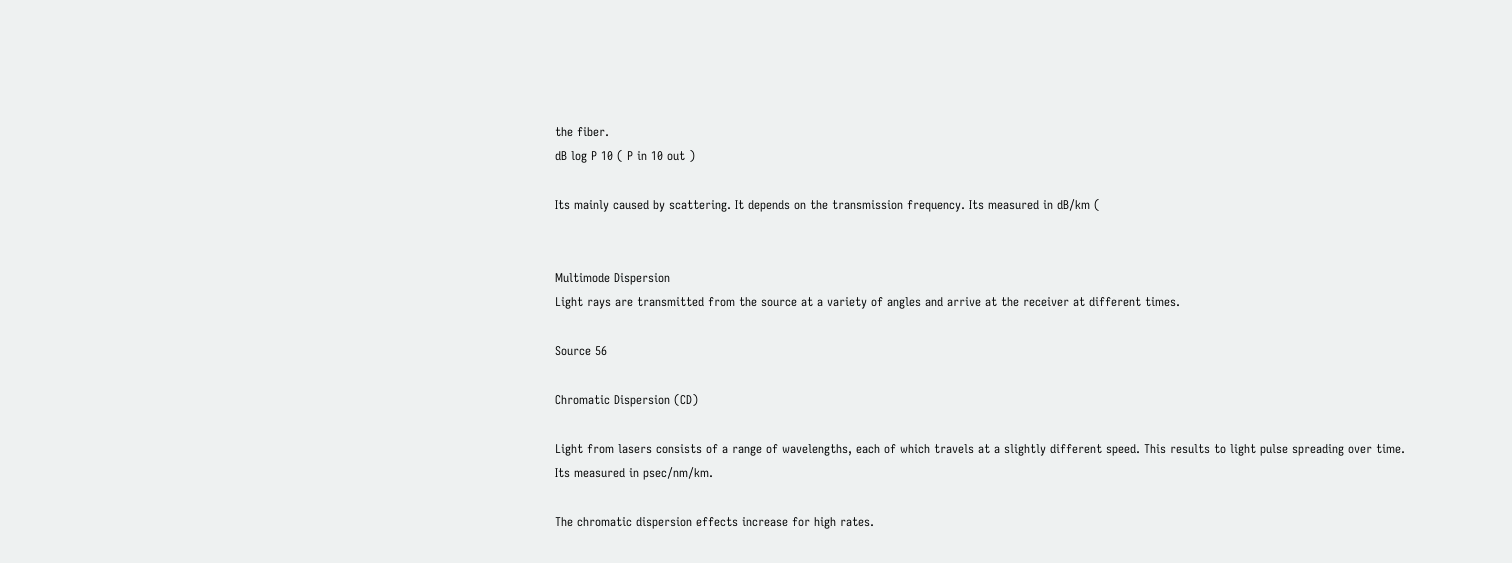the fiber.
dB log P 10 ( P in 10 out )

Its mainly caused by scattering. It depends on the transmission frequency. Its measured in dB/km (


Multimode Dispersion
Light rays are transmitted from the source at a variety of angles and arrive at the receiver at different times.

Source 56

Chromatic Dispersion (CD)

Light from lasers consists of a range of wavelengths, each of which travels at a slightly different speed. This results to light pulse spreading over time.
Its measured in psec/nm/km.

The chromatic dispersion effects increase for high rates.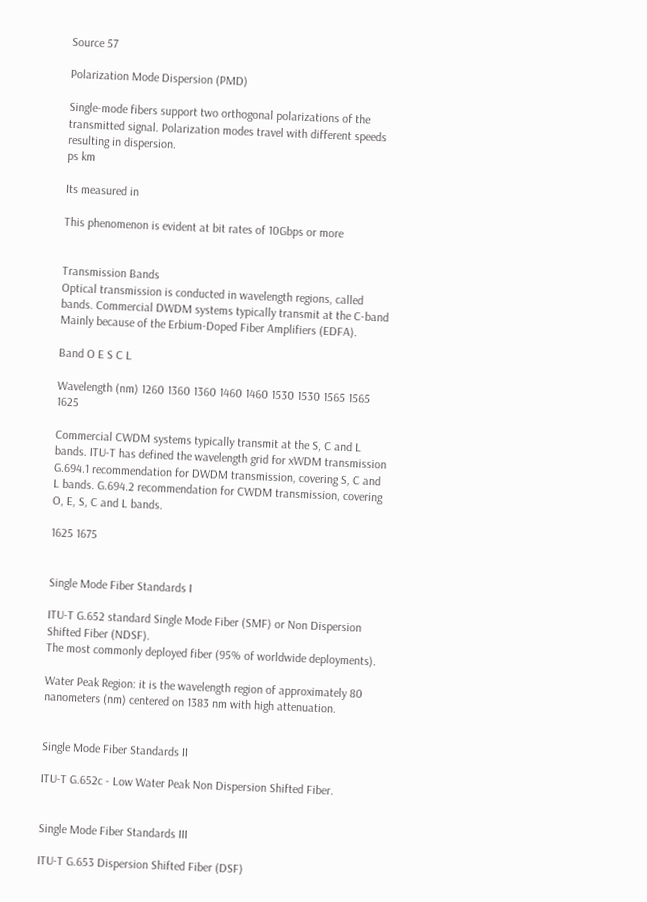Source 57

Polarization Mode Dispersion (PMD)

Single-mode fibers support two orthogonal polarizations of the transmitted signal. Polarization modes travel with different speeds resulting in dispersion.
ps km

Its measured in

This phenomenon is evident at bit rates of 10Gbps or more


Transmission Bands
Optical transmission is conducted in wavelength regions, called bands. Commercial DWDM systems typically transmit at the C-band
Mainly because of the Erbium-Doped Fiber Amplifiers (EDFA).

Band O E S C L

Wavelength (nm) 1260 1360 1360 1460 1460 1530 1530 1565 1565 1625

Commercial CWDM systems typically transmit at the S, C and L bands. ITU-T has defined the wavelength grid for xWDM transmission
G.694.1 recommendation for DWDM transmission, covering S, C and L bands. G.694.2 recommendation for CWDM transmission, covering O, E, S, C and L bands.

1625 1675


Single Mode Fiber Standards I

ITU-T G.652 standard Single Mode Fiber (SMF) or Non Dispersion Shifted Fiber (NDSF).
The most commonly deployed fiber (95% of worldwide deployments).

Water Peak Region: it is the wavelength region of approximately 80 nanometers (nm) centered on 1383 nm with high attenuation.


Single Mode Fiber Standards II

ITU-T G.652c - Low Water Peak Non Dispersion Shifted Fiber.


Single Mode Fiber Standards III

ITU-T G.653 Dispersion Shifted Fiber (DSF)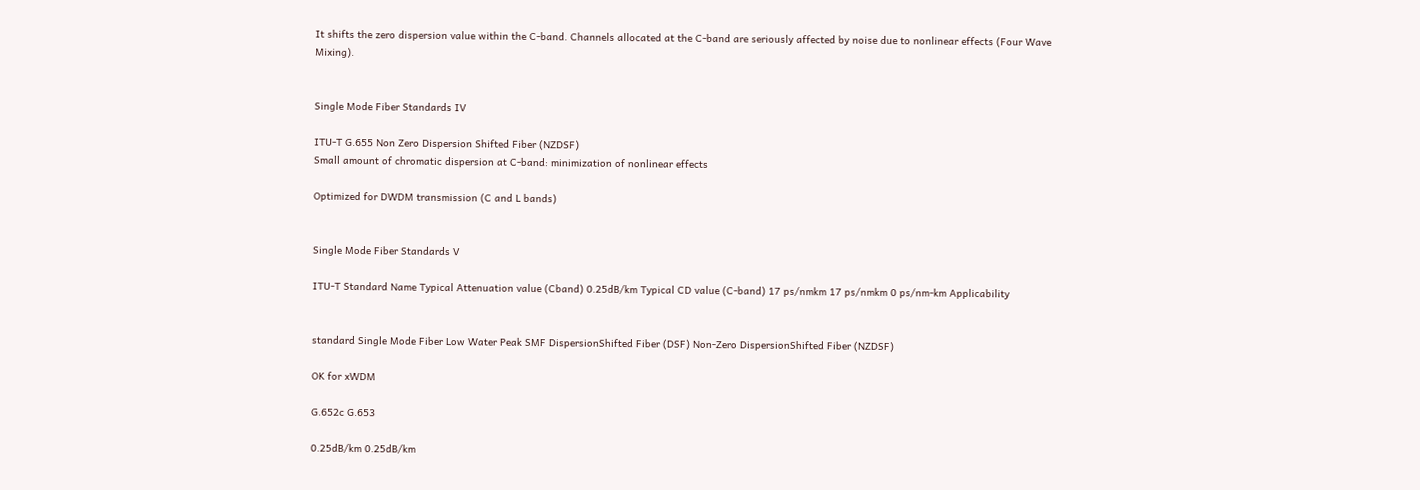It shifts the zero dispersion value within the C-band. Channels allocated at the C-band are seriously affected by noise due to nonlinear effects (Four Wave Mixing).


Single Mode Fiber Standards IV

ITU-T G.655 Non Zero Dispersion Shifted Fiber (NZDSF)
Small amount of chromatic dispersion at C-band: minimization of nonlinear effects

Optimized for DWDM transmission (C and L bands)


Single Mode Fiber Standards V

ITU-T Standard Name Typical Attenuation value (Cband) 0.25dB/km Typical CD value (C-band) 17 ps/nmkm 17 ps/nmkm 0 ps/nm-km Applicability


standard Single Mode Fiber Low Water Peak SMF DispersionShifted Fiber (DSF) Non-Zero DispersionShifted Fiber (NZDSF)

OK for xWDM

G.652c G.653

0.25dB/km 0.25dB/km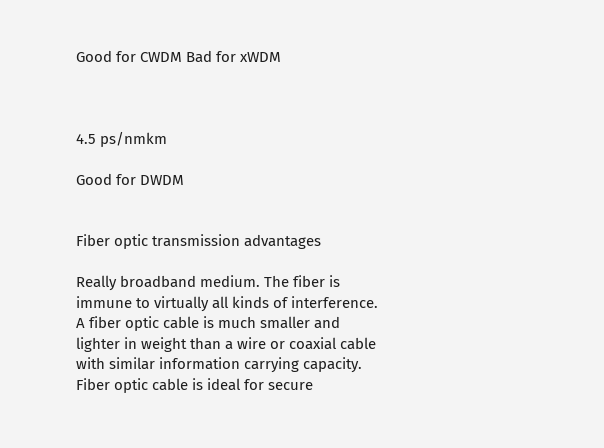Good for CWDM Bad for xWDM



4.5 ps/nmkm

Good for DWDM


Fiber optic transmission advantages

Really broadband medium. The fiber is immune to virtually all kinds of interference. A fiber optic cable is much smaller and lighter in weight than a wire or coaxial cable with similar information carrying capacity. Fiber optic cable is ideal for secure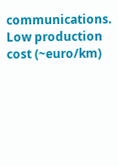communications. Low production cost (~euro/km)